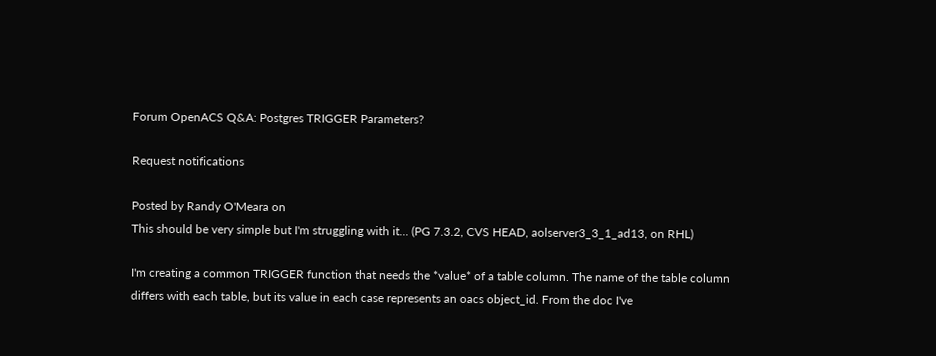Forum OpenACS Q&A: Postgres TRIGGER Parameters?

Request notifications

Posted by Randy O'Meara on
This should be very simple but I'm struggling with it... (PG 7.3.2, CVS HEAD, aolserver3_3_1_ad13, on RHL)

I'm creating a common TRIGGER function that needs the *value* of a table column. The name of the table column differs with each table, but its value in each case represents an oacs object_id. From the doc I've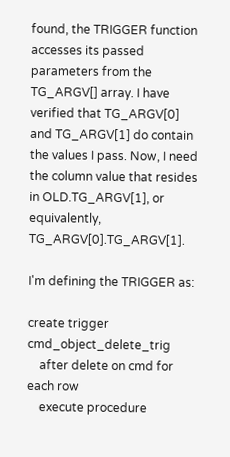found, the TRIGGER function accesses its passed parameters from the TG_ARGV[] array. I have verified that TG_ARGV[0] and TG_ARGV[1] do contain the values I pass. Now, I need the column value that resides in OLD.TG_ARGV[1], or equivalently, TG_ARGV[0].TG_ARGV[1].

I'm defining the TRIGGER as:

create trigger cmd_object_delete_trig
    after delete on cmd for each row
    execute procedure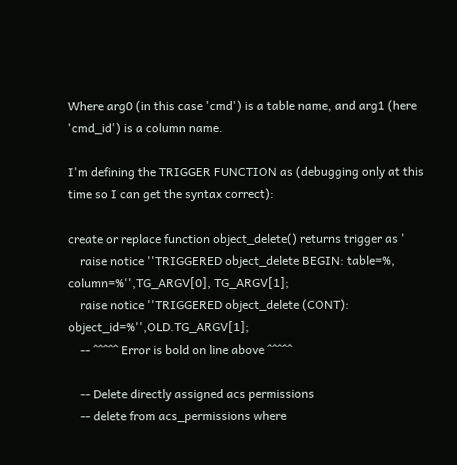Where arg0 (in this case 'cmd') is a table name, and arg1 (here 'cmd_id') is a column name.

I'm defining the TRIGGER FUNCTION as (debugging only at this time so I can get the syntax correct):

create or replace function object_delete() returns trigger as '
    raise notice ''TRIGGERED object_delete BEGIN: table=%, column=%'',TG_ARGV[0], TG_ARGV[1];
    raise notice ''TRIGGERED object_delete (CONT): object_id=%'',OLD.TG_ARGV[1];
    -- ^^^^^ Error is bold on line above ^^^^^

    -- Delete directly assigned acs permissions
    -- delete from acs_permissions where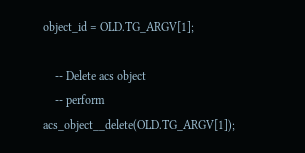object_id = OLD.TG_ARGV[1];

    -- Delete acs object
    -- perform acs_object__delete(OLD.TG_ARGV[1]);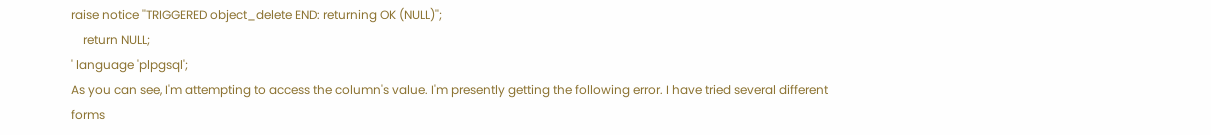raise notice ''TRIGGERED object_delete END: returning OK (NULL)'';
    return NULL;
' language 'plpgsql';
As you can see, I'm attempting to access the column's value. I'm presently getting the following error. I have tried several different forms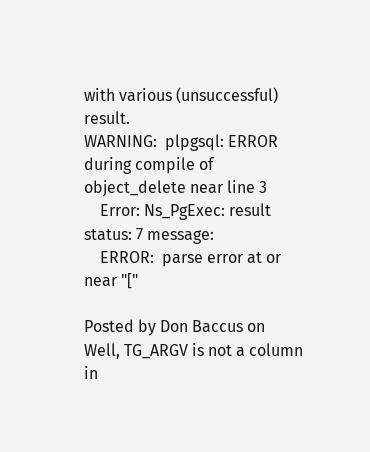with various (unsuccessful) result.
WARNING:  plpgsql: ERROR during compile of object_delete near line 3
    Error: Ns_PgExec: result status: 7 message:
    ERROR:  parse error at or near "["

Posted by Don Baccus on
Well, TG_ARGV is not a column in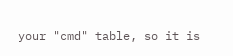your "cmd" table, so it is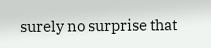surely no surprise that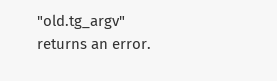"old.tg_argv" returns an error.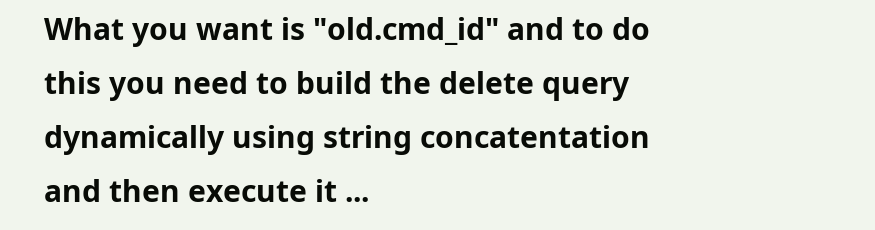What you want is "old.cmd_id" and to do this you need to build the delete query dynamically using string concatentation and then execute it ...